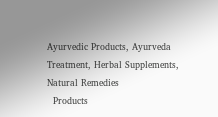Ayurvedic Products, Ayurveda Treatment, Herbal Supplements, Natural Remedies
  Products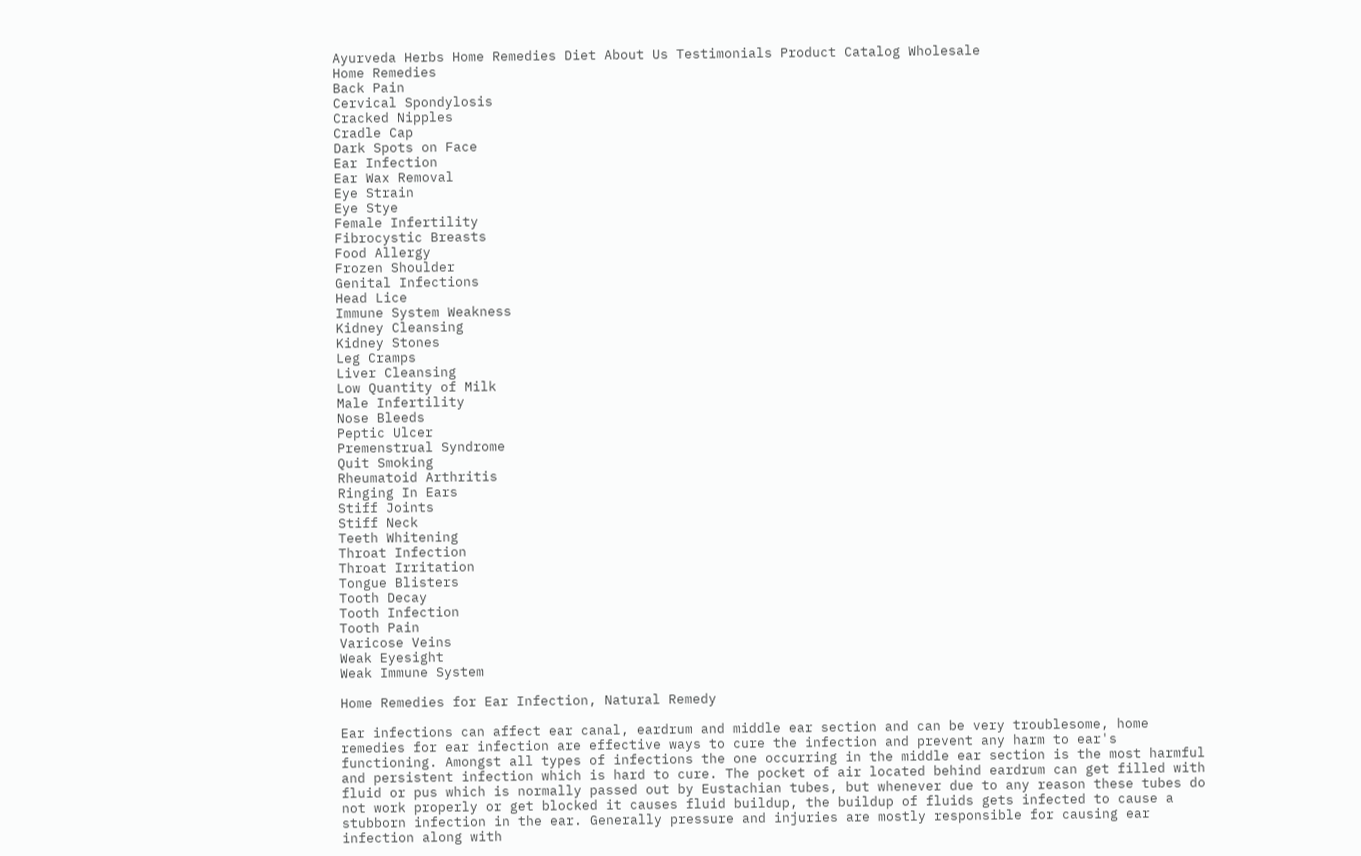Ayurveda Herbs Home Remedies Diet About Us Testimonials Product Catalog Wholesale
Home Remedies
Back Pain
Cervical Spondylosis
Cracked Nipples
Cradle Cap
Dark Spots on Face
Ear Infection
Ear Wax Removal
Eye Strain
Eye Stye
Female Infertility
Fibrocystic Breasts
Food Allergy
Frozen Shoulder
Genital Infections
Head Lice
Immune System Weakness
Kidney Cleansing
Kidney Stones
Leg Cramps
Liver Cleansing
Low Quantity of Milk
Male Infertility
Nose Bleeds
Peptic Ulcer
Premenstrual Syndrome
Quit Smoking
Rheumatoid Arthritis
Ringing In Ears
Stiff Joints
Stiff Neck
Teeth Whitening
Throat Infection
Throat Irritation
Tongue Blisters
Tooth Decay
Tooth Infection
Tooth Pain
Varicose Veins
Weak Eyesight
Weak Immune System

Home Remedies for Ear Infection, Natural Remedy

Ear infections can affect ear canal, eardrum and middle ear section and can be very troublesome, home remedies for ear infection are effective ways to cure the infection and prevent any harm to ear's functioning. Amongst all types of infections the one occurring in the middle ear section is the most harmful and persistent infection which is hard to cure. The pocket of air located behind eardrum can get filled with fluid or pus which is normally passed out by Eustachian tubes, but whenever due to any reason these tubes do not work properly or get blocked it causes fluid buildup, the buildup of fluids gets infected to cause a stubborn infection in the ear. Generally pressure and injuries are mostly responsible for causing ear infection along with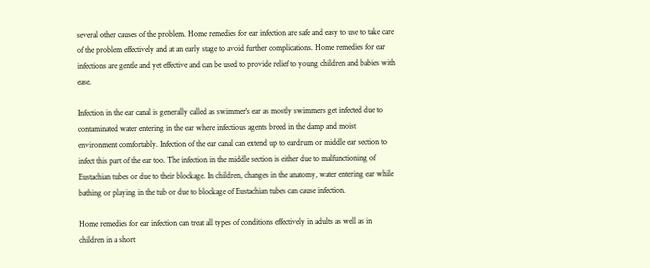several other causes of the problem. Home remedies for ear infection are safe and easy to use to take care of the problem effectively and at an early stage to avoid further complications. Home remedies for ear infections are gentle and yet effective and can be used to provide relief to young children and babies with ease.

Infection in the ear canal is generally called as swimmer's ear as mostly swimmers get infected due to contaminated water entering in the ear where infectious agents breed in the damp and moist environment comfortably. Infection of the ear canal can extend up to eardrum or middle ear section to infect this part of the ear too. The infection in the middle section is either due to malfunctioning of Eustachian tubes or due to their blockage. In children, changes in the anatomy, water entering ear while bathing or playing in the tub or due to blockage of Eustachian tubes can cause infection.

Home remedies for ear infection can treat all types of conditions effectively in adults as well as in children in a short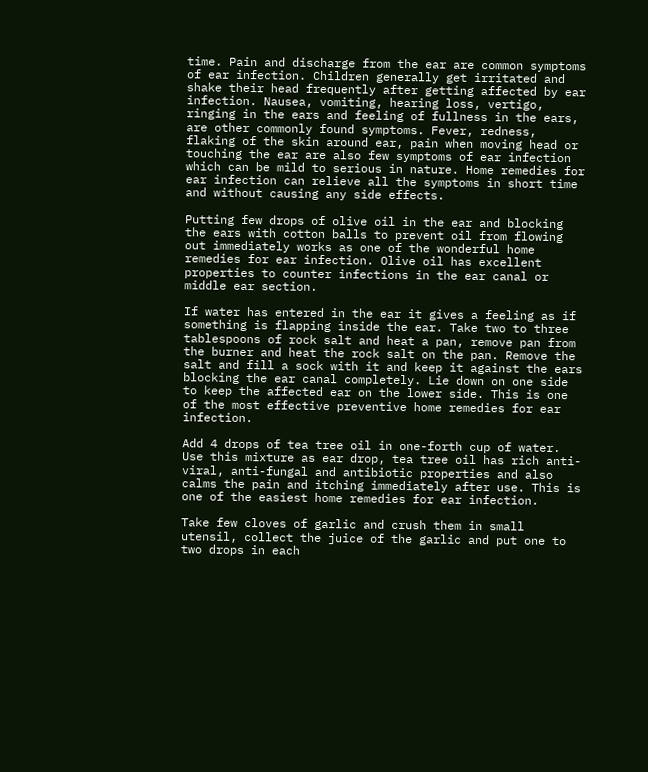time. Pain and discharge from the ear are common symptoms of ear infection. Children generally get irritated and shake their head frequently after getting affected by ear infection. Nausea, vomiting, hearing loss, vertigo, ringing in the ears and feeling of fullness in the ears, are other commonly found symptoms. Fever, redness, flaking of the skin around ear, pain when moving head or touching the ear are also few symptoms of ear infection which can be mild to serious in nature. Home remedies for ear infection can relieve all the symptoms in short time and without causing any side effects.

Putting few drops of olive oil in the ear and blocking the ears with cotton balls to prevent oil from flowing out immediately works as one of the wonderful home remedies for ear infection. Olive oil has excellent properties to counter infections in the ear canal or middle ear section.

If water has entered in the ear it gives a feeling as if something is flapping inside the ear. Take two to three tablespoons of rock salt and heat a pan, remove pan from the burner and heat the rock salt on the pan. Remove the salt and fill a sock with it and keep it against the ears blocking the ear canal completely. Lie down on one side to keep the affected ear on the lower side. This is one of the most effective preventive home remedies for ear infection.

Add 4 drops of tea tree oil in one-forth cup of water. Use this mixture as ear drop, tea tree oil has rich anti-viral, anti-fungal and antibiotic properties and also calms the pain and itching immediately after use. This is one of the easiest home remedies for ear infection.

Take few cloves of garlic and crush them in small utensil, collect the juice of the garlic and put one to two drops in each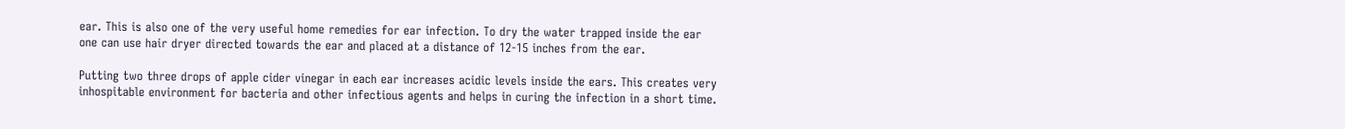ear. This is also one of the very useful home remedies for ear infection. To dry the water trapped inside the ear one can use hair dryer directed towards the ear and placed at a distance of 12-15 inches from the ear.

Putting two three drops of apple cider vinegar in each ear increases acidic levels inside the ears. This creates very inhospitable environment for bacteria and other infectious agents and helps in curing the infection in a short time.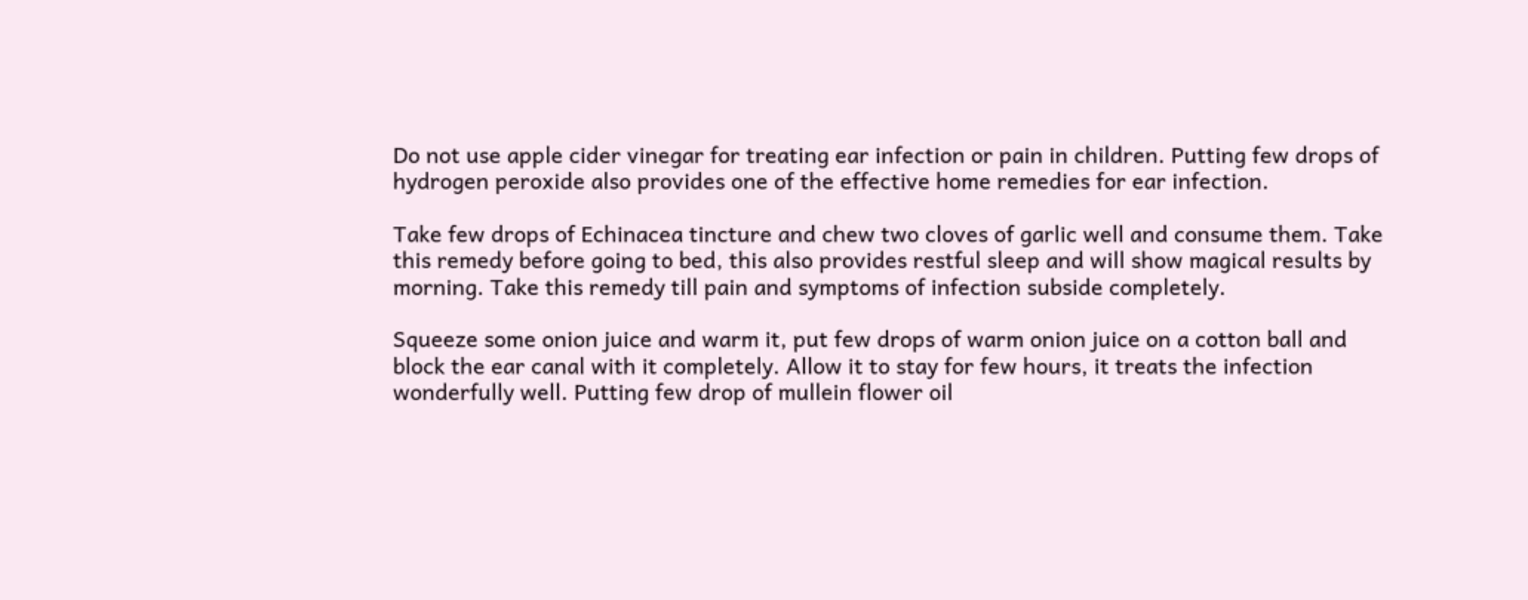Do not use apple cider vinegar for treating ear infection or pain in children. Putting few drops of hydrogen peroxide also provides one of the effective home remedies for ear infection.

Take few drops of Echinacea tincture and chew two cloves of garlic well and consume them. Take this remedy before going to bed, this also provides restful sleep and will show magical results by morning. Take this remedy till pain and symptoms of infection subside completely.

Squeeze some onion juice and warm it, put few drops of warm onion juice on a cotton ball and block the ear canal with it completely. Allow it to stay for few hours, it treats the infection wonderfully well. Putting few drop of mullein flower oil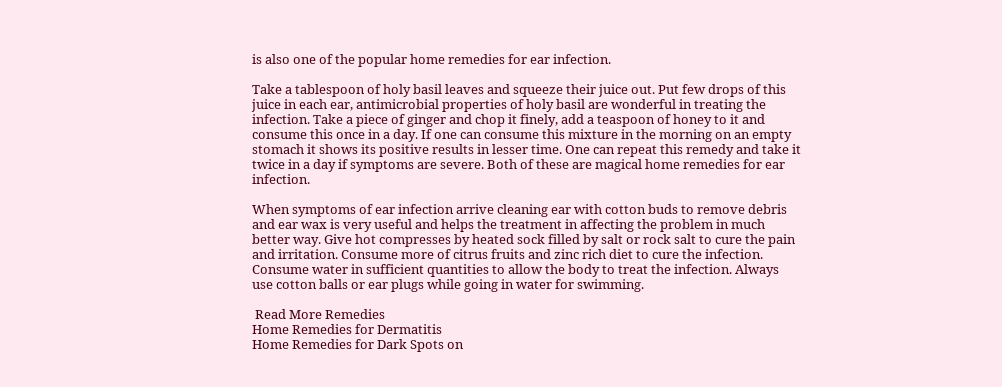is also one of the popular home remedies for ear infection.

Take a tablespoon of holy basil leaves and squeeze their juice out. Put few drops of this juice in each ear, antimicrobial properties of holy basil are wonderful in treating the infection. Take a piece of ginger and chop it finely, add a teaspoon of honey to it and consume this once in a day. If one can consume this mixture in the morning on an empty stomach it shows its positive results in lesser time. One can repeat this remedy and take it twice in a day if symptoms are severe. Both of these are magical home remedies for ear infection.

When symptoms of ear infection arrive cleaning ear with cotton buds to remove debris and ear wax is very useful and helps the treatment in affecting the problem in much better way. Give hot compresses by heated sock filled by salt or rock salt to cure the pain and irritation. Consume more of citrus fruits and zinc rich diet to cure the infection. Consume water in sufficient quantities to allow the body to treat the infection. Always use cotton balls or ear plugs while going in water for swimming.

 Read More Remedies
Home Remedies for Dermatitis
Home Remedies for Dark Spots on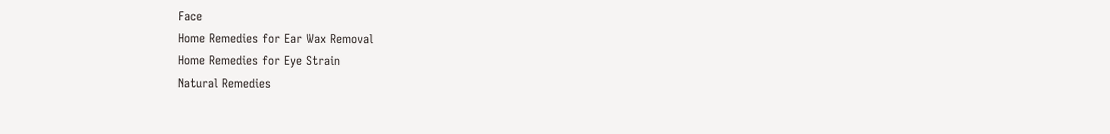Face
Home Remedies for Ear Wax Removal
Home Remedies for Eye Strain
Natural Remedies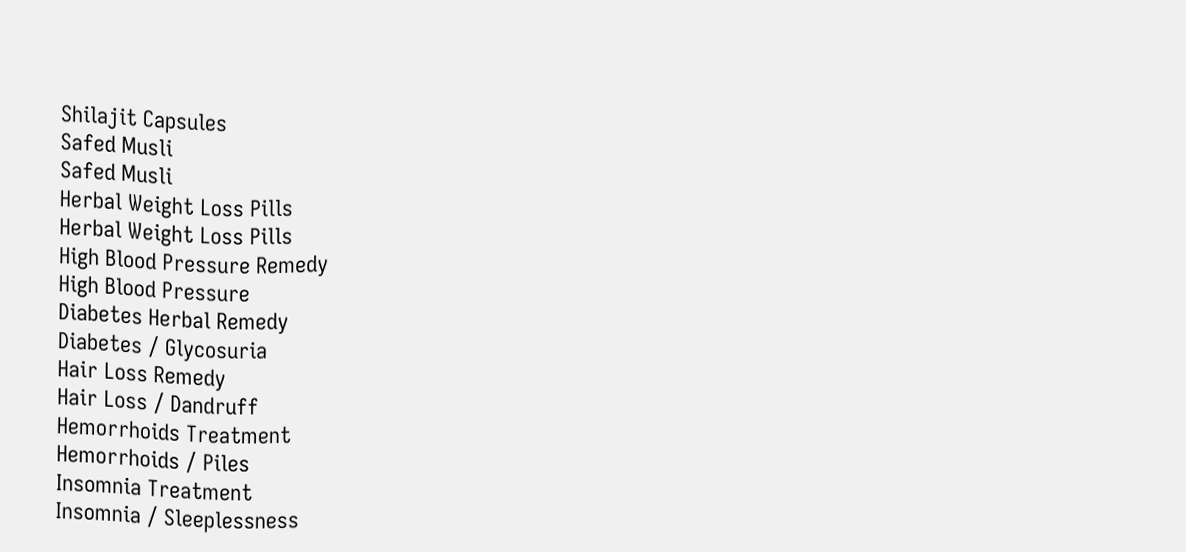Shilajit Capsules
Safed Musli
Safed Musli
Herbal Weight Loss Pills
Herbal Weight Loss Pills
High Blood Pressure Remedy
High Blood Pressure
Diabetes Herbal Remedy
Diabetes / Glycosuria
Hair Loss Remedy
Hair Loss / Dandruff
Hemorrhoids Treatment
Hemorrhoids / Piles
Insomnia Treatment
Insomnia / Sleeplessness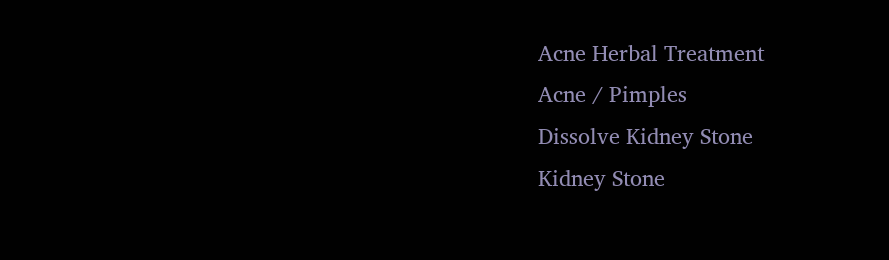Acne Herbal Treatment
Acne / Pimples
Dissolve Kidney Stone
Kidney Stone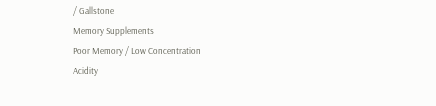/ Gallstone
Memory Supplements
Poor Memory / Low Concentration
Acidity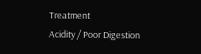Treatment
Acidity / Poor Digestion